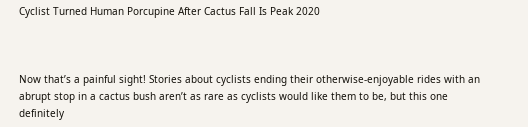Cyclist Turned Human Porcupine After Cactus Fall Is Peak 2020



Now that’s a painful sight! Stories about cyclists ending their otherwise-enjoyable rides with an abrupt stop in a cactus bush aren’t as rare as cyclists would like them to be, but this one definitely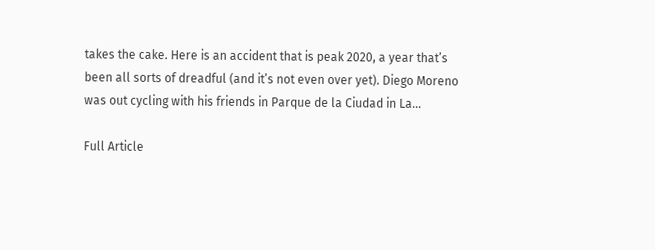takes the cake. Here is an accident that is peak 2020, a year that’s been all sorts of dreadful (and it’s not even over yet). Diego Moreno was out cycling with his friends in Parque de la Ciudad in La...

Full Article